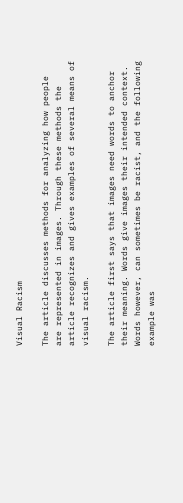Visual Racism

The article discusses methods for analyzing how people are represented in images. Through these methods the article recognizes and gives examples of several means of visual racism.

The article first says that images need words to anchor their meaning. Words give images their intended context. Words however, can sometimes be racist, and the following example was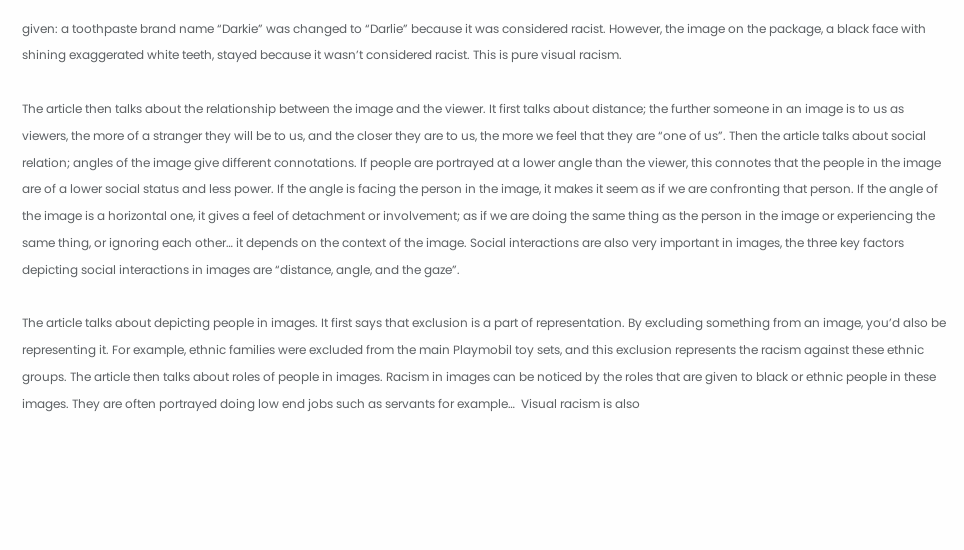given: a toothpaste brand name “Darkie” was changed to “Darlie” because it was considered racist. However, the image on the package, a black face with shining exaggerated white teeth, stayed because it wasn’t considered racist. This is pure visual racism.

The article then talks about the relationship between the image and the viewer. It first talks about distance; the further someone in an image is to us as viewers, the more of a stranger they will be to us, and the closer they are to us, the more we feel that they are “one of us”. Then the article talks about social relation; angles of the image give different connotations. If people are portrayed at a lower angle than the viewer, this connotes that the people in the image are of a lower social status and less power. If the angle is facing the person in the image, it makes it seem as if we are confronting that person. If the angle of the image is a horizontal one, it gives a feel of detachment or involvement; as if we are doing the same thing as the person in the image or experiencing the same thing, or ignoring each other… it depends on the context of the image. Social interactions are also very important in images, the three key factors depicting social interactions in images are “distance, angle, and the gaze”.

The article talks about depicting people in images. It first says that exclusion is a part of representation. By excluding something from an image, you’d also be representing it. For example, ethnic families were excluded from the main Playmobil toy sets, and this exclusion represents the racism against these ethnic groups. The article then talks about roles of people in images. Racism in images can be noticed by the roles that are given to black or ethnic people in these images. They are often portrayed doing low end jobs such as servants for example…  Visual racism is also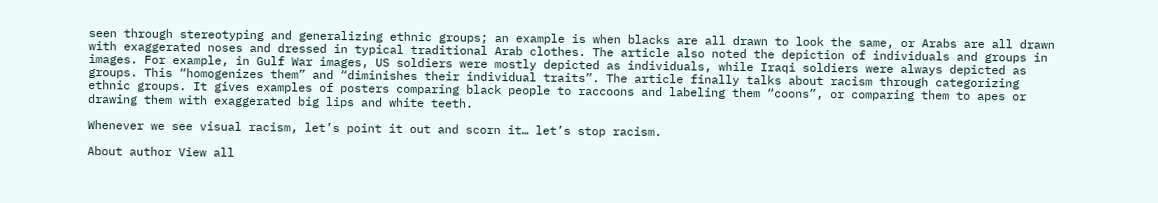seen through stereotyping and generalizing ethnic groups; an example is when blacks are all drawn to look the same, or Arabs are all drawn with exaggerated noses and dressed in typical traditional Arab clothes. The article also noted the depiction of individuals and groups in images. For example, in Gulf War images, US soldiers were mostly depicted as individuals, while Iraqi soldiers were always depicted as groups. This “homogenizes them” and “diminishes their individual traits”. The article finally talks about racism through categorizing ethnic groups. It gives examples of posters comparing black people to raccoons and labeling them “coons”, or comparing them to apes or drawing them with exaggerated big lips and white teeth.

Whenever we see visual racism, let’s point it out and scorn it… let’s stop racism.

About author View all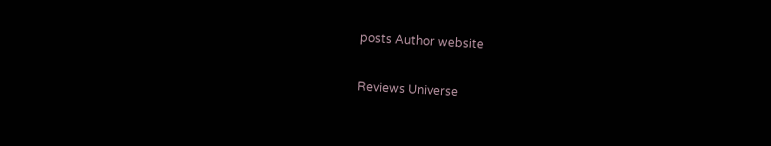posts Author website

Reviews Universe